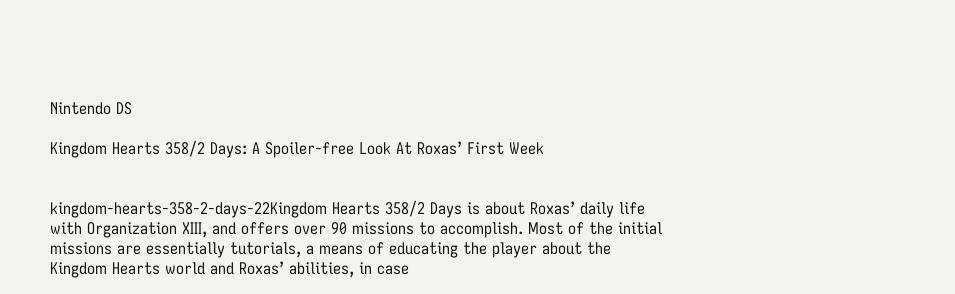Nintendo DS

Kingdom Hearts 358/2 Days: A Spoiler-free Look At Roxas’ First Week


kingdom-hearts-358-2-days-22Kingdom Hearts 358/2 Days is about Roxas’ daily life with Organization XIII, and offers over 90 missions to accomplish. Most of the initial missions are essentially tutorials, a means of educating the player about the Kingdom Hearts world and Roxas’ abilities, in case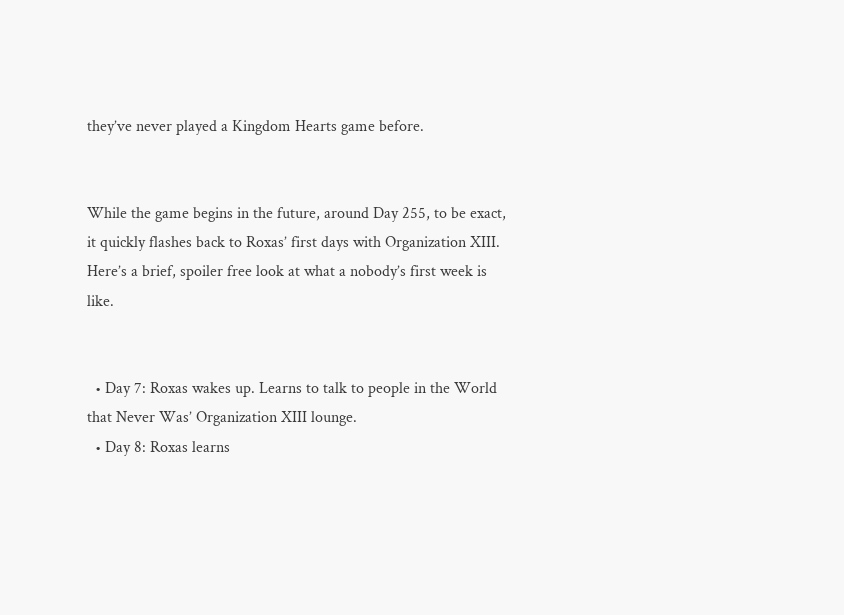they’ve never played a Kingdom Hearts game before.


While the game begins in the future, around Day 255, to be exact, it quickly flashes back to Roxas’ first days with Organization XIII. Here’s a brief, spoiler free look at what a nobody’s first week is like.


  • Day 7: Roxas wakes up. Learns to talk to people in the World that Never Was’ Organization XIII lounge.
  • Day 8: Roxas learns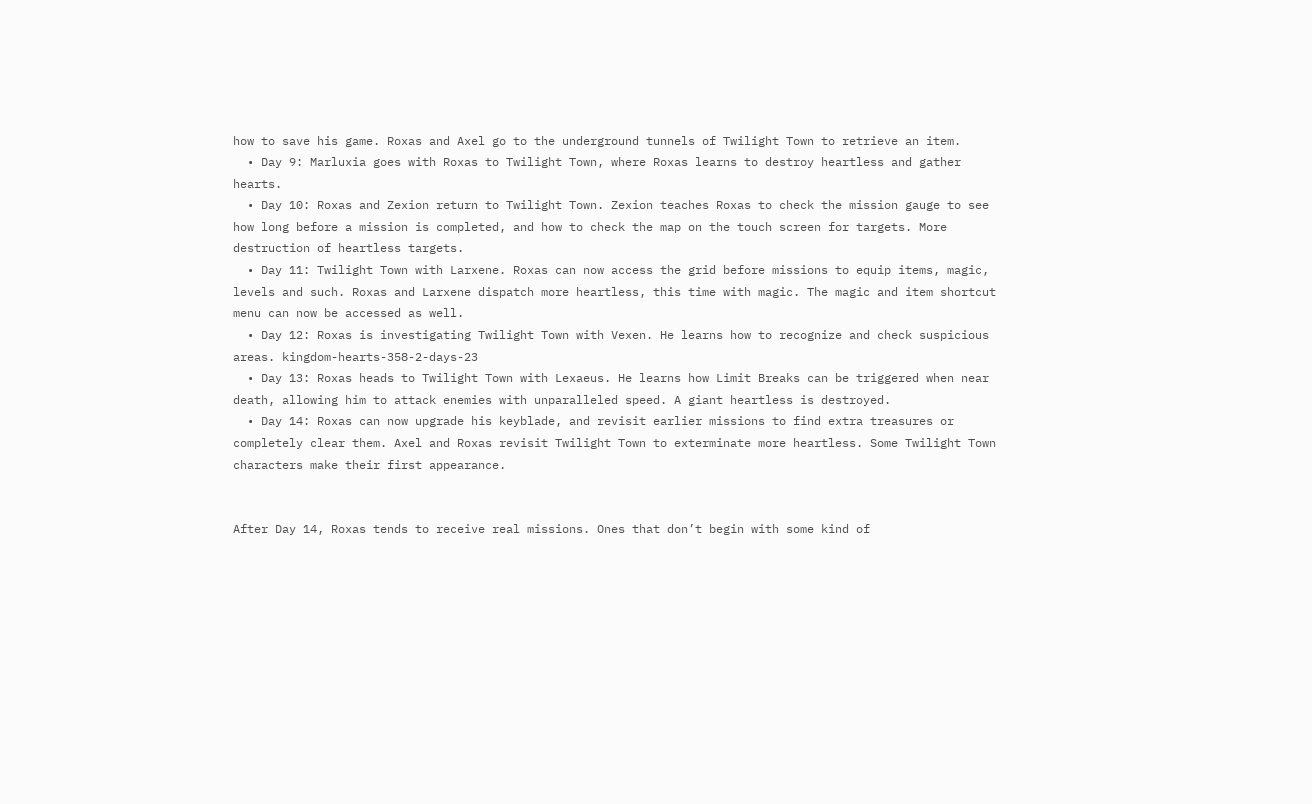how to save his game. Roxas and Axel go to the underground tunnels of Twilight Town to retrieve an item.
  • Day 9: Marluxia goes with Roxas to Twilight Town, where Roxas learns to destroy heartless and gather hearts.
  • Day 10: Roxas and Zexion return to Twilight Town. Zexion teaches Roxas to check the mission gauge to see how long before a mission is completed, and how to check the map on the touch screen for targets. More destruction of heartless targets.
  • Day 11: Twilight Town with Larxene. Roxas can now access the grid before missions to equip items, magic, levels and such. Roxas and Larxene dispatch more heartless, this time with magic. The magic and item shortcut menu can now be accessed as well.
  • Day 12: Roxas is investigating Twilight Town with Vexen. He learns how to recognize and check suspicious areas. kingdom-hearts-358-2-days-23
  • Day 13: Roxas heads to Twilight Town with Lexaeus. He learns how Limit Breaks can be triggered when near death, allowing him to attack enemies with unparalleled speed. A giant heartless is destroyed.
  • Day 14: Roxas can now upgrade his keyblade, and revisit earlier missions to find extra treasures or completely clear them. Axel and Roxas revisit Twilight Town to exterminate more heartless. Some Twilight Town characters make their first appearance.


After Day 14, Roxas tends to receive real missions. Ones that don’t begin with some kind of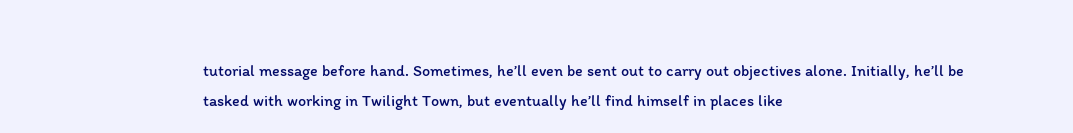tutorial message before hand. Sometimes, he’ll even be sent out to carry out objectives alone. Initially, he’ll be tasked with working in Twilight Town, but eventually he’ll find himself in places like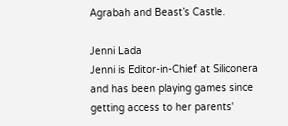Agrabah and Beast’s Castle.

Jenni Lada
Jenni is Editor-in-Chief at Siliconera and has been playing games since getting access to her parents'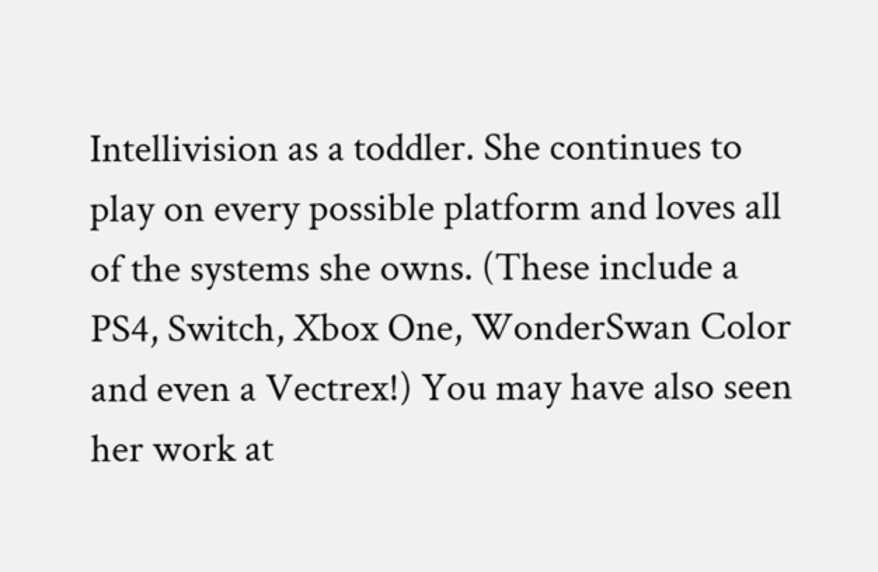Intellivision as a toddler. She continues to play on every possible platform and loves all of the systems she owns. (These include a PS4, Switch, Xbox One, WonderSwan Color and even a Vectrex!) You may have also seen her work at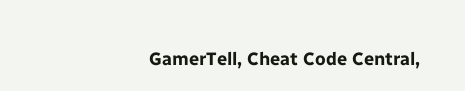GamerTell, Cheat Code Central,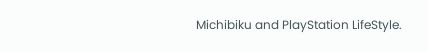Michibiku and PlayStation LifeStyle.